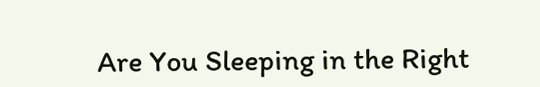Are You Sleeping in the Right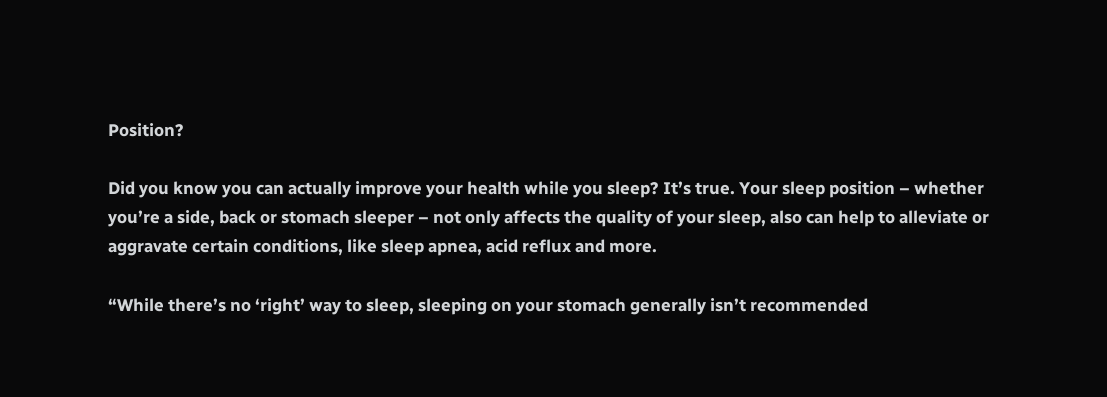Position?

Did you know you can actually improve your health while you sleep? It’s true. Your sleep position – whether you’re a side, back or stomach sleeper – not only affects the quality of your sleep, also can help to alleviate or aggravate certain conditions, like sleep apnea, acid reflux and more.

“While there’s no ‘right’ way to sleep, sleeping on your stomach generally isn’t recommended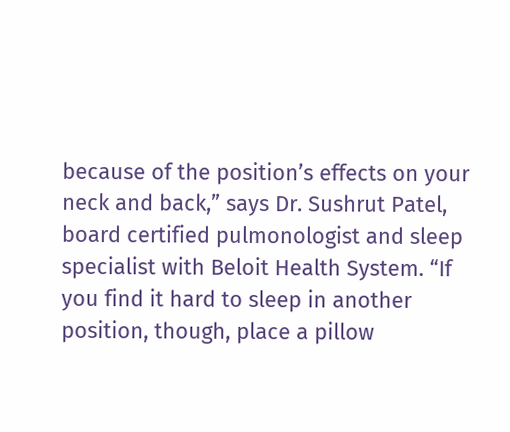because of the position’s effects on your neck and back,” says Dr. Sushrut Patel, board certified pulmonologist and sleep specialist with Beloit Health System. “If you find it hard to sleep in another position, though, place a pillow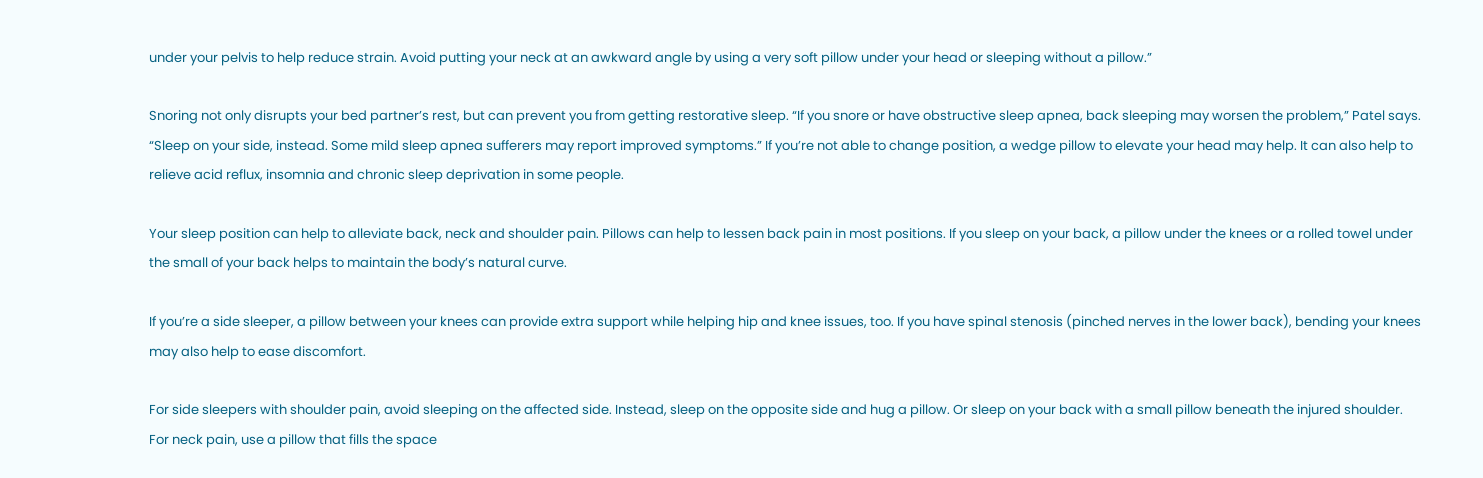under your pelvis to help reduce strain. Avoid putting your neck at an awkward angle by using a very soft pillow under your head or sleeping without a pillow.”

Snoring not only disrupts your bed partner’s rest, but can prevent you from getting restorative sleep. “If you snore or have obstructive sleep apnea, back sleeping may worsen the problem,” Patel says. “Sleep on your side, instead. Some mild sleep apnea sufferers may report improved symptoms.” If you’re not able to change position, a wedge pillow to elevate your head may help. It can also help to relieve acid reflux, insomnia and chronic sleep deprivation in some people.

Your sleep position can help to alleviate back, neck and shoulder pain. Pillows can help to lessen back pain in most positions. If you sleep on your back, a pillow under the knees or a rolled towel under the small of your back helps to maintain the body’s natural curve.

If you’re a side sleeper, a pillow between your knees can provide extra support while helping hip and knee issues, too. If you have spinal stenosis (pinched nerves in the lower back), bending your knees may also help to ease discomfort.

For side sleepers with shoulder pain, avoid sleeping on the affected side. Instead, sleep on the opposite side and hug a pillow. Or sleep on your back with a small pillow beneath the injured shoulder. For neck pain, use a pillow that fills the space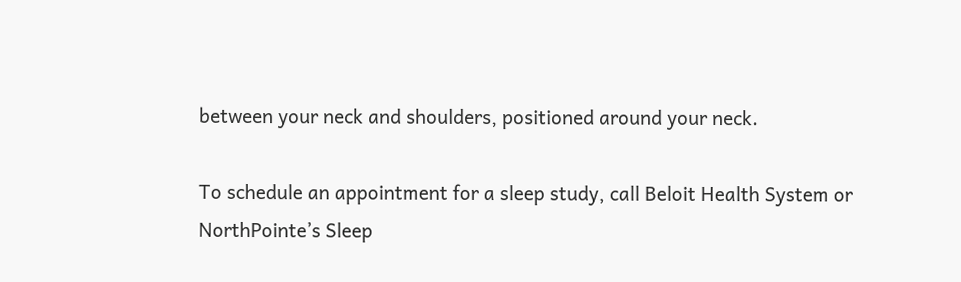between your neck and shoulders, positioned around your neck.

To schedule an appointment for a sleep study, call Beloit Health System or NorthPointe’s Sleep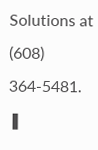Solutions at (608) 364-5481. ❚